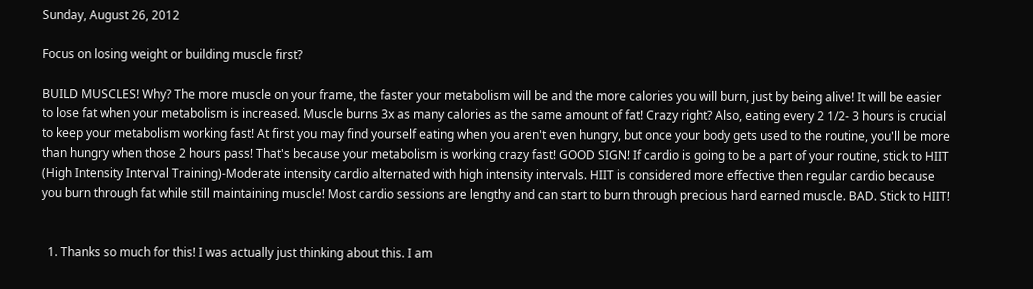Sunday, August 26, 2012

Focus on losing weight or building muscle first?

BUILD MUSCLES! Why? The more muscle on your frame, the faster your metabolism will be and the more calories you will burn, just by being alive! It will be easier to lose fat when your metabolism is increased. Muscle burns 3x as many calories as the same amount of fat! Crazy right? Also, eating every 2 1/2- 3 hours is crucial to keep your metabolism working fast! At first you may find yourself eating when you aren't even hungry, but once your body gets used to the routine, you'll be more than hungry when those 2 hours pass! That's because your metabolism is working crazy fast! GOOD SIGN! If cardio is going to be a part of your routine, stick to HIIT (High Intensity Interval Training)-Moderate intensity cardio alternated with high intensity intervals. HIIT is considered more effective then regular cardio because you burn through fat while still maintaining muscle! Most cardio sessions are lengthy and can start to burn through precious hard earned muscle. BAD. Stick to HIIT!


  1. Thanks so much for this! I was actually just thinking about this. I am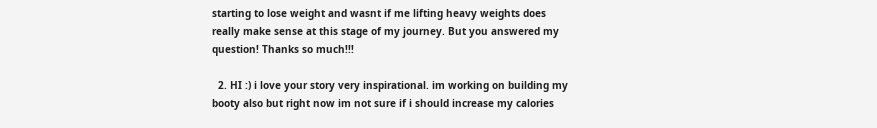starting to lose weight and wasnt if me lifting heavy weights does really make sense at this stage of my journey. But you answered my question! Thanks so much!!!

  2. HI :) i love your story very inspirational. im working on building my booty also but right now im not sure if i should increase my calories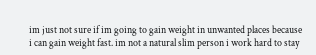im just not sure if im going to gain weight in unwanted places because i can gain weight fast. im not a natural slim person i work hard to stay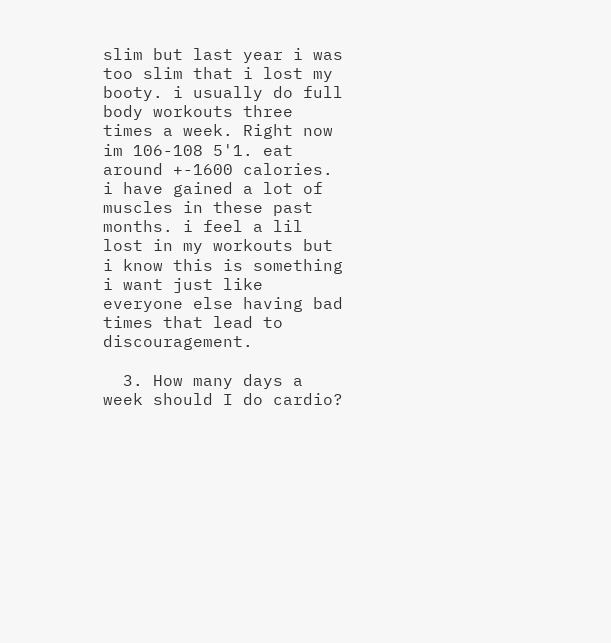slim but last year i was too slim that i lost my booty. i usually do full body workouts three times a week. Right now im 106-108 5'1. eat around +-1600 calories. i have gained a lot of muscles in these past months. i feel a lil lost in my workouts but i know this is something i want just like everyone else having bad times that lead to discouragement.

  3. How many days a week should I do cardio?